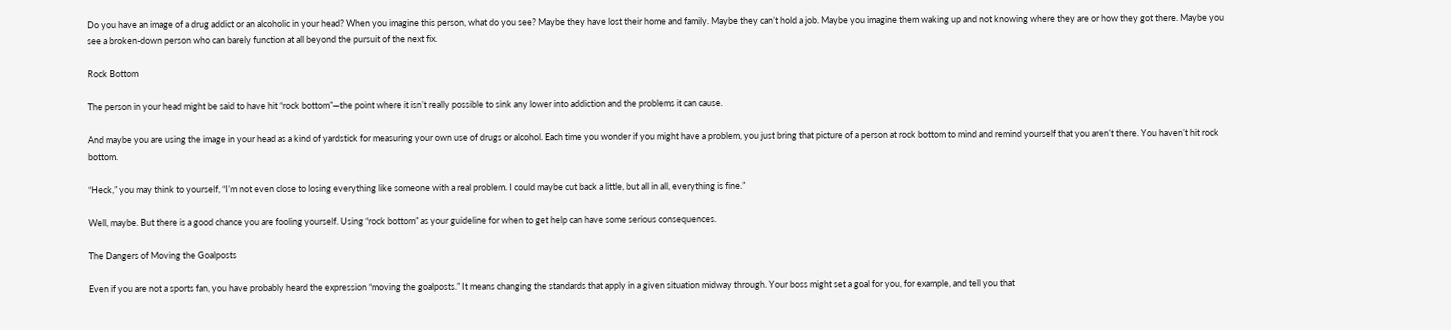Do you have an image of a drug addict or an alcoholic in your head? When you imagine this person, what do you see? Maybe they have lost their home and family. Maybe they can’t hold a job. Maybe you imagine them waking up and not knowing where they are or how they got there. Maybe you see a broken-down person who can barely function at all beyond the pursuit of the next fix.

Rock Bottom

The person in your head might be said to have hit “rock bottom”—the point where it isn’t really possible to sink any lower into addiction and the problems it can cause.

And maybe you are using the image in your head as a kind of yardstick for measuring your own use of drugs or alcohol. Each time you wonder if you might have a problem, you just bring that picture of a person at rock bottom to mind and remind yourself that you aren’t there. You haven’t hit rock bottom.

“Heck,” you may think to yourself, “I’m not even close to losing everything like someone with a real problem. I could maybe cut back a little, but all in all, everything is fine.”

Well, maybe. But there is a good chance you are fooling yourself. Using “rock bottom” as your guideline for when to get help can have some serious consequences.

The Dangers of Moving the Goalposts

Even if you are not a sports fan, you have probably heard the expression “moving the goalposts.” It means changing the standards that apply in a given situation midway through. Your boss might set a goal for you, for example, and tell you that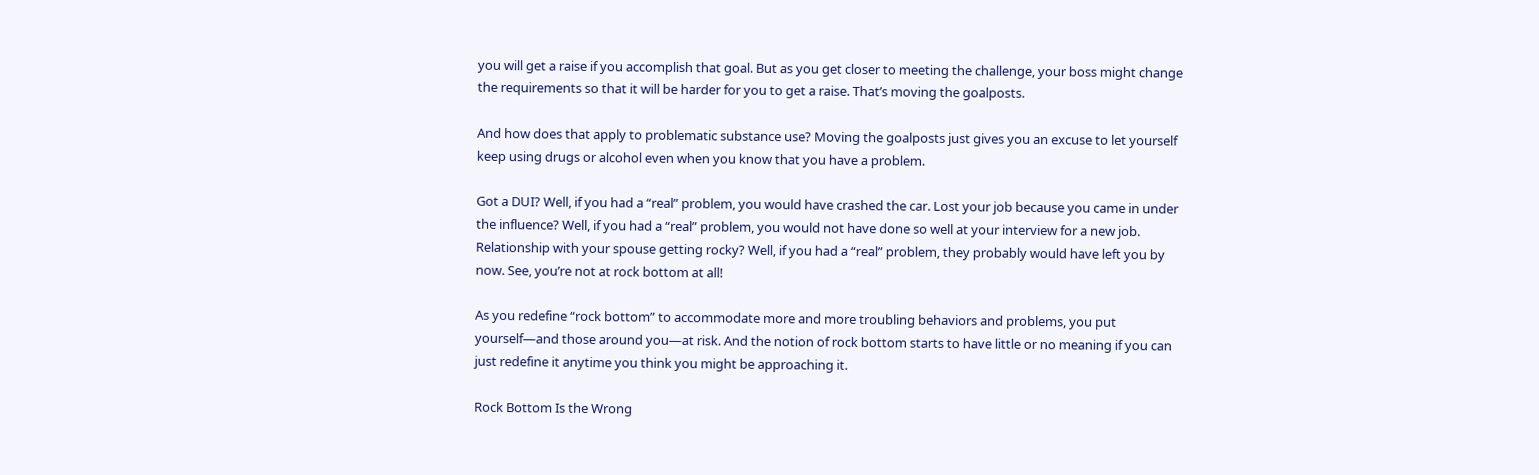you will get a raise if you accomplish that goal. But as you get closer to meeting the challenge, your boss might change the requirements so that it will be harder for you to get a raise. That’s moving the goalposts.

And how does that apply to problematic substance use? Moving the goalposts just gives you an excuse to let yourself keep using drugs or alcohol even when you know that you have a problem.

Got a DUI? Well, if you had a “real” problem, you would have crashed the car. Lost your job because you came in under the influence? Well, if you had a “real” problem, you would not have done so well at your interview for a new job. Relationship with your spouse getting rocky? Well, if you had a “real” problem, they probably would have left you by now. See, you’re not at rock bottom at all!

As you redefine “rock bottom” to accommodate more and more troubling behaviors and problems, you put yourself—and those around you—at risk. And the notion of rock bottom starts to have little or no meaning if you can just redefine it anytime you think you might be approaching it.

Rock Bottom Is the Wrong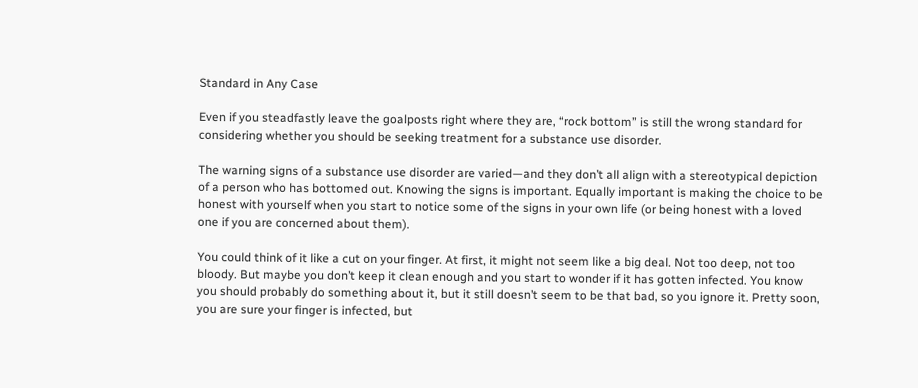Standard in Any Case

Even if you steadfastly leave the goalposts right where they are, “rock bottom” is still the wrong standard for considering whether you should be seeking treatment for a substance use disorder.

The warning signs of a substance use disorder are varied—and they don’t all align with a stereotypical depiction of a person who has bottomed out. Knowing the signs is important. Equally important is making the choice to be honest with yourself when you start to notice some of the signs in your own life (or being honest with a loved one if you are concerned about them).

You could think of it like a cut on your finger. At first, it might not seem like a big deal. Not too deep, not too bloody. But maybe you don’t keep it clean enough and you start to wonder if it has gotten infected. You know you should probably do something about it, but it still doesn’t seem to be that bad, so you ignore it. Pretty soon, you are sure your finger is infected, but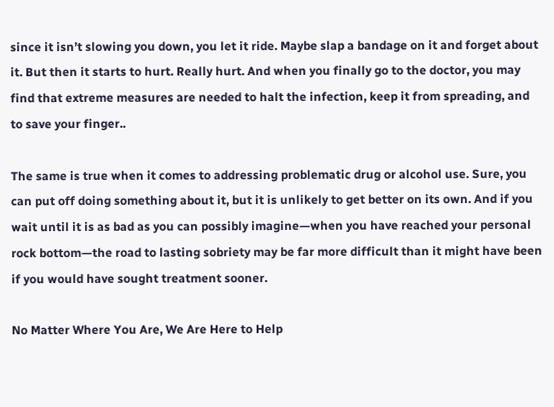since it isn’t slowing you down, you let it ride. Maybe slap a bandage on it and forget about it. But then it starts to hurt. Really hurt. And when you finally go to the doctor, you may find that extreme measures are needed to halt the infection, keep it from spreading, and to save your finger..

The same is true when it comes to addressing problematic drug or alcohol use. Sure, you can put off doing something about it, but it is unlikely to get better on its own. And if you wait until it is as bad as you can possibly imagine—when you have reached your personal rock bottom—the road to lasting sobriety may be far more difficult than it might have been if you would have sought treatment sooner.

No Matter Where You Are, We Are Here to Help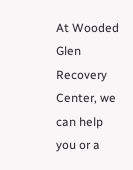At Wooded Glen Recovery Center, we can help you or a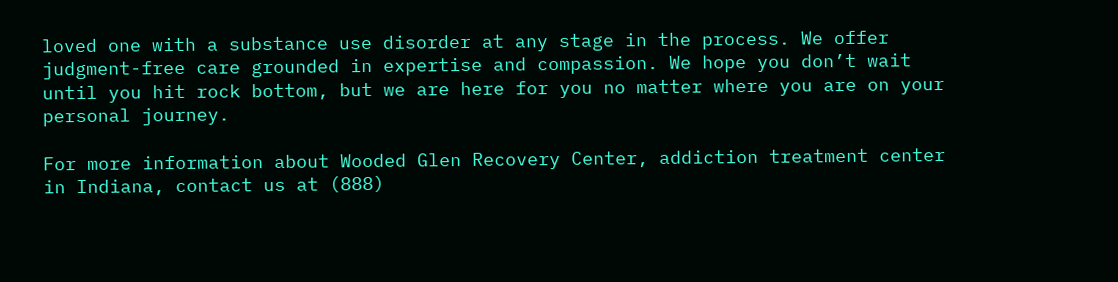loved one with a substance use disorder at any stage in the process. We offer judgment-free care grounded in expertise and compassion. We hope you don’t wait until you hit rock bottom, but we are here for you no matter where you are on your personal journey.

For more information about Wooded Glen Recovery Center, addiction treatment center in Indiana, contact us at (888)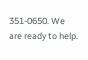351-0650. We are ready to help.